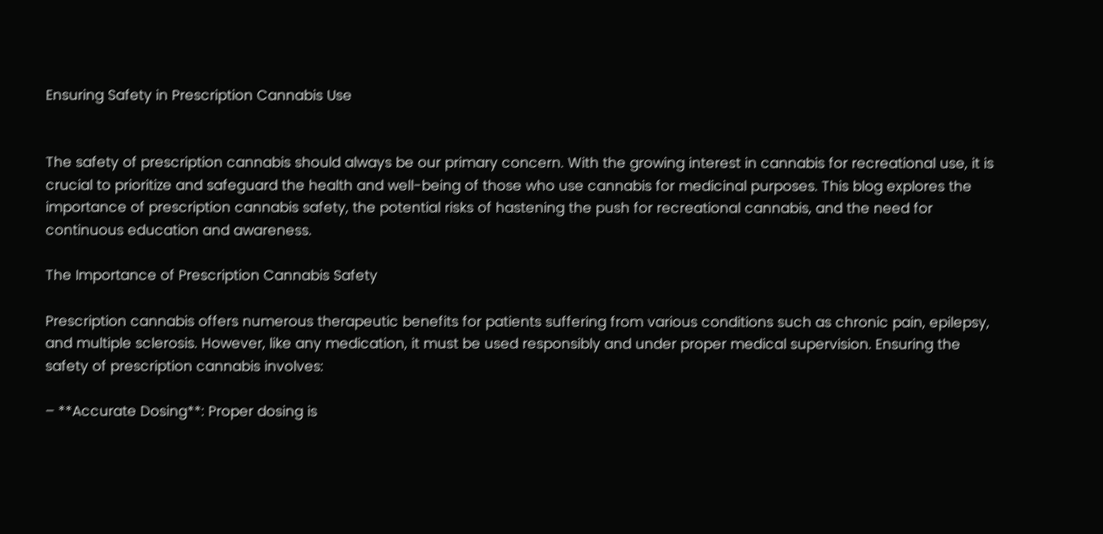Ensuring Safety in Prescription Cannabis Use


The safety of prescription cannabis should always be our primary concern. With the growing interest in cannabis for recreational use, it is crucial to prioritize and safeguard the health and well-being of those who use cannabis for medicinal purposes. This blog explores the importance of prescription cannabis safety, the potential risks of hastening the push for recreational cannabis, and the need for continuous education and awareness.

The Importance of Prescription Cannabis Safety

Prescription cannabis offers numerous therapeutic benefits for patients suffering from various conditions such as chronic pain, epilepsy, and multiple sclerosis. However, like any medication, it must be used responsibly and under proper medical supervision. Ensuring the safety of prescription cannabis involves:

– **Accurate Dosing**: Proper dosing is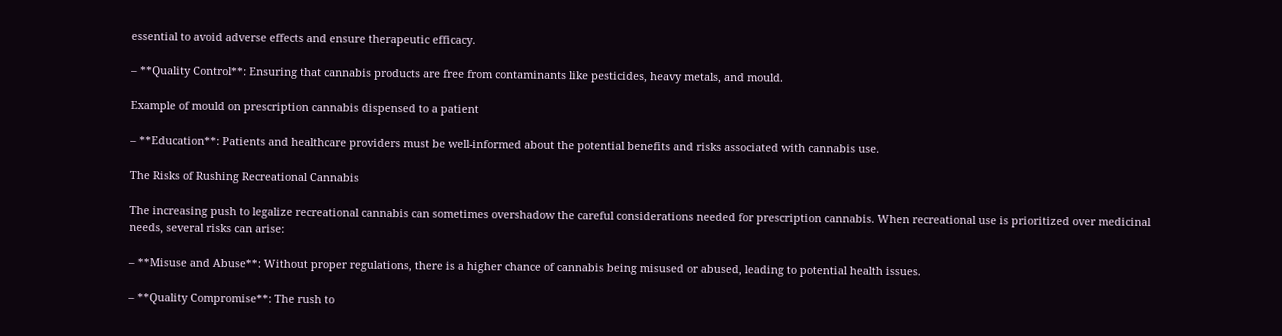essential to avoid adverse effects and ensure therapeutic efficacy.

– **Quality Control**: Ensuring that cannabis products are free from contaminants like pesticides, heavy metals, and mould.

Example of mould on prescription cannabis dispensed to a patient

– **Education**: Patients and healthcare providers must be well-informed about the potential benefits and risks associated with cannabis use.

The Risks of Rushing Recreational Cannabis

The increasing push to legalize recreational cannabis can sometimes overshadow the careful considerations needed for prescription cannabis. When recreational use is prioritized over medicinal needs, several risks can arise:

– **Misuse and Abuse**: Without proper regulations, there is a higher chance of cannabis being misused or abused, leading to potential health issues.

– **Quality Compromise**: The rush to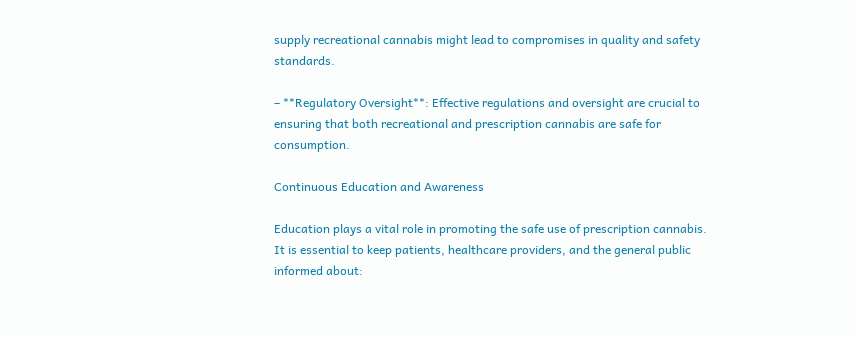supply recreational cannabis might lead to compromises in quality and safety standards.

– **Regulatory Oversight**: Effective regulations and oversight are crucial to ensuring that both recreational and prescription cannabis are safe for consumption.

Continuous Education and Awareness

Education plays a vital role in promoting the safe use of prescription cannabis. It is essential to keep patients, healthcare providers, and the general public informed about: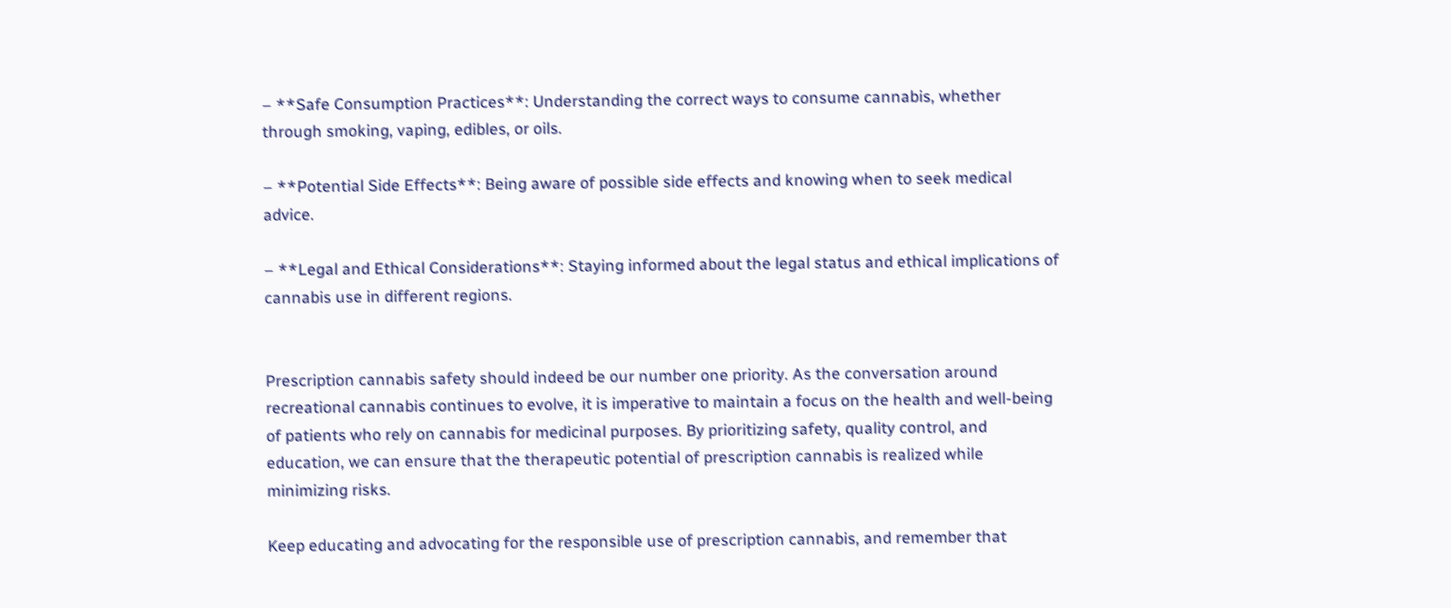– **Safe Consumption Practices**: Understanding the correct ways to consume cannabis, whether through smoking, vaping, edibles, or oils.

– **Potential Side Effects**: Being aware of possible side effects and knowing when to seek medical advice.

– **Legal and Ethical Considerations**: Staying informed about the legal status and ethical implications of cannabis use in different regions.


Prescription cannabis safety should indeed be our number one priority. As the conversation around recreational cannabis continues to evolve, it is imperative to maintain a focus on the health and well-being of patients who rely on cannabis for medicinal purposes. By prioritizing safety, quality control, and education, we can ensure that the therapeutic potential of prescription cannabis is realized while minimizing risks.

Keep educating and advocating for the responsible use of prescription cannabis, and remember that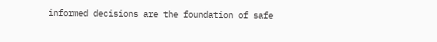informed decisions are the foundation of safe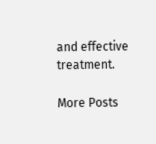and effective treatment.

More Posts